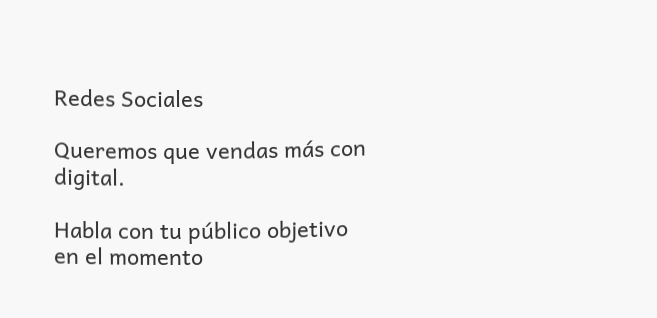Redes Sociales

Queremos que vendas más con digital.

Habla con tu público objetivo
en el momento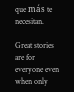que más te necesitan.

Great stories are for everyone even when only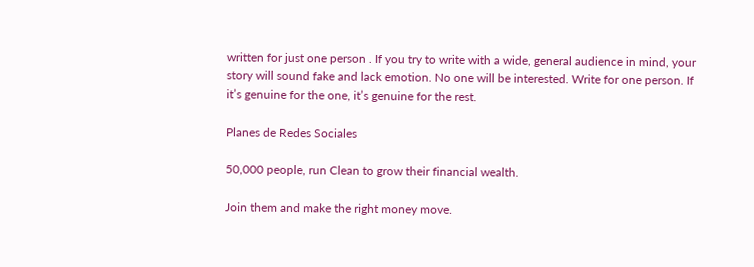written for just one person . If you try to write with a wide, general audience in mind, your story will sound fake and lack emotion. No one will be interested. Write for one person. If it’s genuine for the one, it’s genuine for the rest.

Planes de Redes Sociales

50,000 people, run Clean to grow their financial wealth.

Join them and make the right money move.